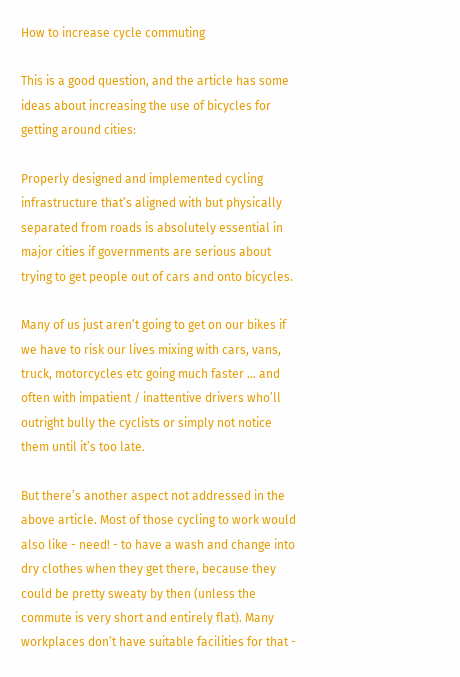How to increase cycle commuting

This is a good question, and the article has some ideas about increasing the use of bicycles for getting around cities:

Properly designed and implemented cycling infrastructure that’s aligned with but physically separated from roads is absolutely essential in major cities if governments are serious about trying to get people out of cars and onto bicycles.

Many of us just aren’t going to get on our bikes if we have to risk our lives mixing with cars, vans, truck, motorcycles etc going much faster … and often with impatient / inattentive drivers who’ll outright bully the cyclists or simply not notice them until it’s too late.

But there’s another aspect not addressed in the above article. Most of those cycling to work would also like - need! - to have a wash and change into dry clothes when they get there, because they could be pretty sweaty by then (unless the commute is very short and entirely flat). Many workplaces don’t have suitable facilities for that -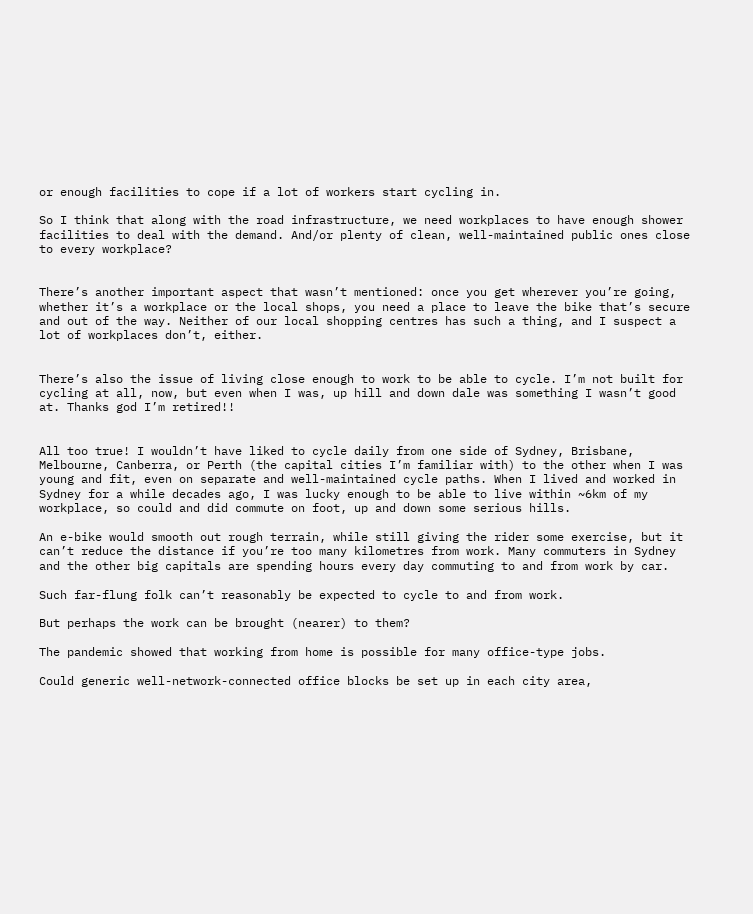or enough facilities to cope if a lot of workers start cycling in.

So I think that along with the road infrastructure, we need workplaces to have enough shower facilities to deal with the demand. And/or plenty of clean, well-maintained public ones close to every workplace?


There’s another important aspect that wasn’t mentioned: once you get wherever you’re going, whether it’s a workplace or the local shops, you need a place to leave the bike that’s secure and out of the way. Neither of our local shopping centres has such a thing, and I suspect a lot of workplaces don’t, either.


There’s also the issue of living close enough to work to be able to cycle. I’m not built for cycling at all, now, but even when I was, up hill and down dale was something I wasn’t good at. Thanks god I’m retired!!


All too true! I wouldn’t have liked to cycle daily from one side of Sydney, Brisbane, Melbourne, Canberra, or Perth (the capital cities I’m familiar with) to the other when I was young and fit, even on separate and well-maintained cycle paths. When I lived and worked in Sydney for a while decades ago, I was lucky enough to be able to live within ~6km of my workplace, so could and did commute on foot, up and down some serious hills.

An e-bike would smooth out rough terrain, while still giving the rider some exercise, but it can’t reduce the distance if you’re too many kilometres from work. Many commuters in Sydney and the other big capitals are spending hours every day commuting to and from work by car.

Such far-flung folk can’t reasonably be expected to cycle to and from work.

But perhaps the work can be brought (nearer) to them?

The pandemic showed that working from home is possible for many office-type jobs.

Could generic well-network-connected office blocks be set up in each city area,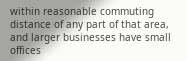within reasonable commuting distance of any part of that area, and larger businesses have small offices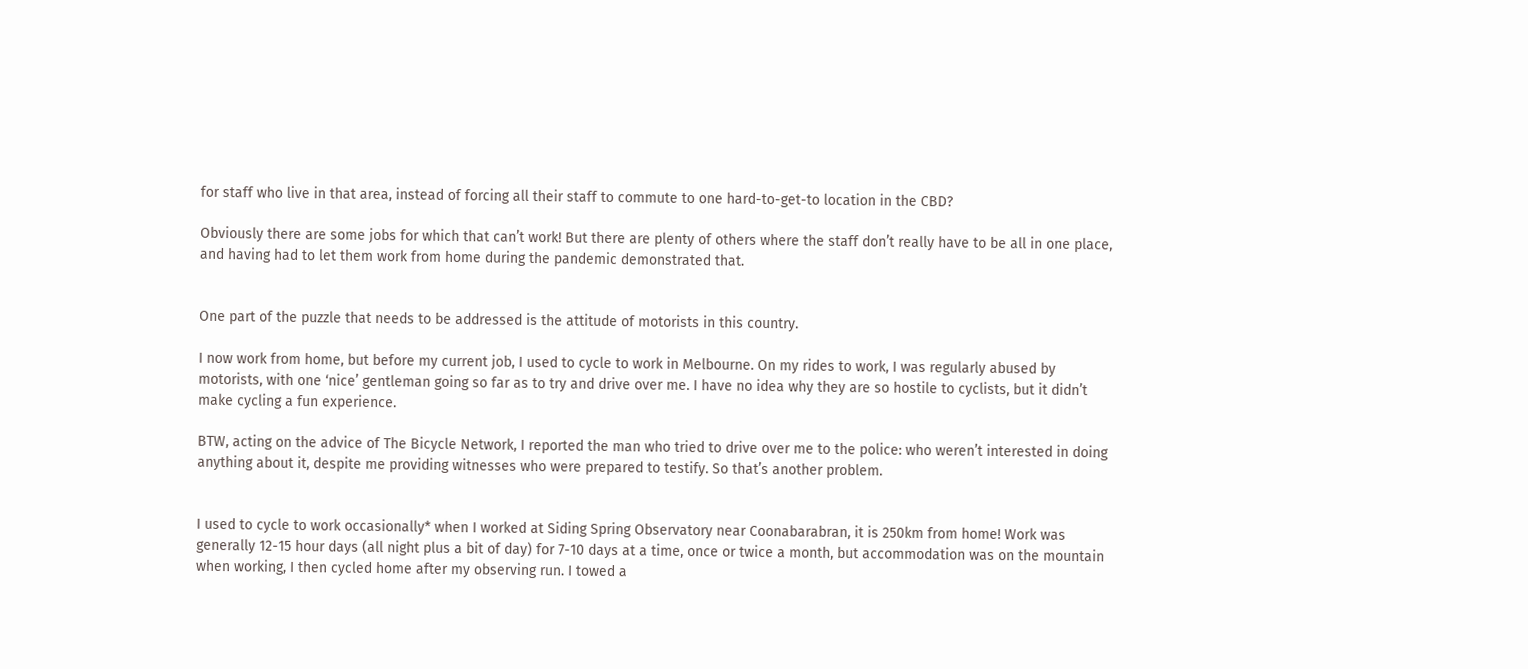for staff who live in that area, instead of forcing all their staff to commute to one hard-to-get-to location in the CBD?

Obviously there are some jobs for which that can’t work! But there are plenty of others where the staff don’t really have to be all in one place, and having had to let them work from home during the pandemic demonstrated that.


One part of the puzzle that needs to be addressed is the attitude of motorists in this country.

I now work from home, but before my current job, I used to cycle to work in Melbourne. On my rides to work, I was regularly abused by motorists, with one ‘nice’ gentleman going so far as to try and drive over me. I have no idea why they are so hostile to cyclists, but it didn’t make cycling a fun experience.

BTW, acting on the advice of The Bicycle Network, I reported the man who tried to drive over me to the police: who weren’t interested in doing anything about it, despite me providing witnesses who were prepared to testify. So that’s another problem.


I used to cycle to work occasionally* when I worked at Siding Spring Observatory near Coonabarabran, it is 250km from home! Work was generally 12-15 hour days (all night plus a bit of day) for 7-10 days at a time, once or twice a month, but accommodation was on the mountain when working, I then cycled home after my observing run. I towed a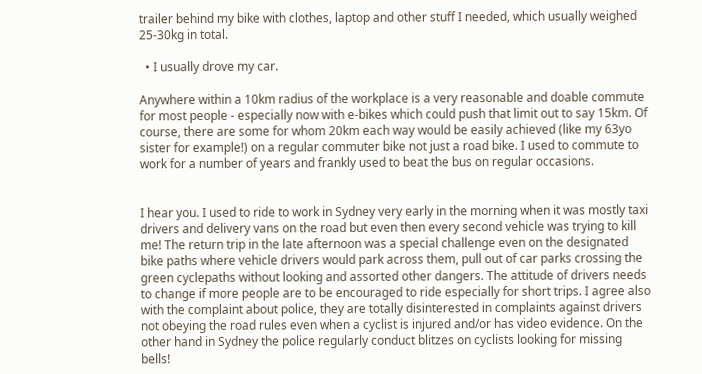trailer behind my bike with clothes, laptop and other stuff I needed, which usually weighed 25-30kg in total.

  • I usually drove my car.

Anywhere within a 10km radius of the workplace is a very reasonable and doable commute for most people - especially now with e-bikes which could push that limit out to say 15km. Of course, there are some for whom 20km each way would be easily achieved (like my 63yo sister for example!) on a regular commuter bike not just a road bike. I used to commute to work for a number of years and frankly used to beat the bus on regular occasions.


I hear you. I used to ride to work in Sydney very early in the morning when it was mostly taxi drivers and delivery vans on the road but even then every second vehicle was trying to kill me! The return trip in the late afternoon was a special challenge even on the designated bike paths where vehicle drivers would park across them, pull out of car parks crossing the green cyclepaths without looking and assorted other dangers. The attitude of drivers needs to change if more people are to be encouraged to ride especially for short trips. I agree also with the complaint about police, they are totally disinterested in complaints against drivers not obeying the road rules even when a cyclist is injured and/or has video evidence. On the other hand in Sydney the police regularly conduct blitzes on cyclists looking for missing bells!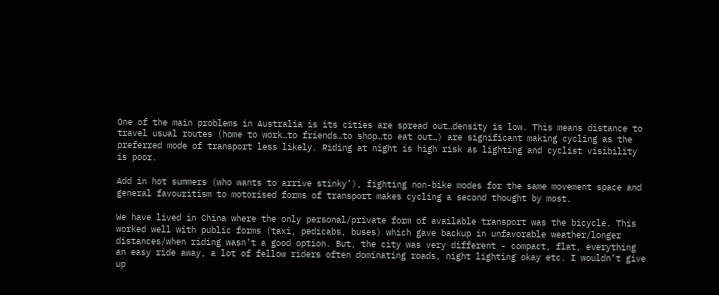One of the main problems in Australia is its cities are spread out…density is low. This means distance to travel usual routes (home to work…to friends…to shop…to eat out…) are significant making cycling as the preferred mode of transport less likely. Riding at night is high risk as lighting and cyclist visibility is poor.

Add in hot summers (who wants to arrive stinky’), fighting non-bike modes for the same movement space and general favouritism to motorised forms of transport makes cycling a second thought by most.

We have lived in China where the only personal/private form of available transport was the bicycle. This worked well with public forms (taxi, pedicabs, buses) which gave backup in unfavorable weather/longer distances/when riding wasn’t a good option. But, the city was very different - compact, flat, everything an easy ride away, a lot of fellow riders often dominating roads, night lighting okay etc. I wouldn’t give up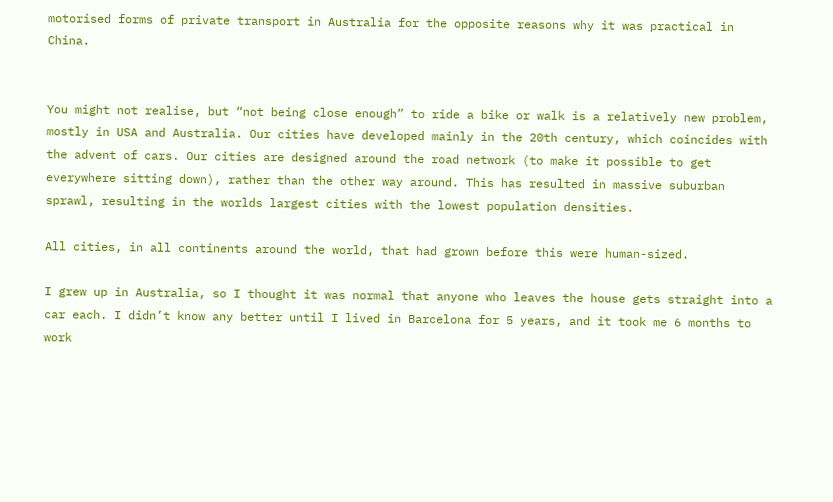motorised forms of private transport in Australia for the opposite reasons why it was practical in China.


You might not realise, but “not being close enough” to ride a bike or walk is a relatively new problem, mostly in USA and Australia. Our cities have developed mainly in the 20th century, which coincides with the advent of cars. Our cities are designed around the road network (to make it possible to get everywhere sitting down), rather than the other way around. This has resulted in massive suburban sprawl, resulting in the worlds largest cities with the lowest population densities.

All cities, in all continents around the world, that had grown before this were human-sized.

I grew up in Australia, so I thought it was normal that anyone who leaves the house gets straight into a car each. I didn’t know any better until I lived in Barcelona for 5 years, and it took me 6 months to work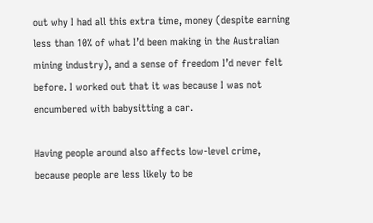out why I had all this extra time, money (despite earning less than 10% of what I’d been making in the Australian mining industry), and a sense of freedom I’d never felt before. I worked out that it was because I was not encumbered with babysitting a car.

Having people around also affects low-level crime, because people are less likely to be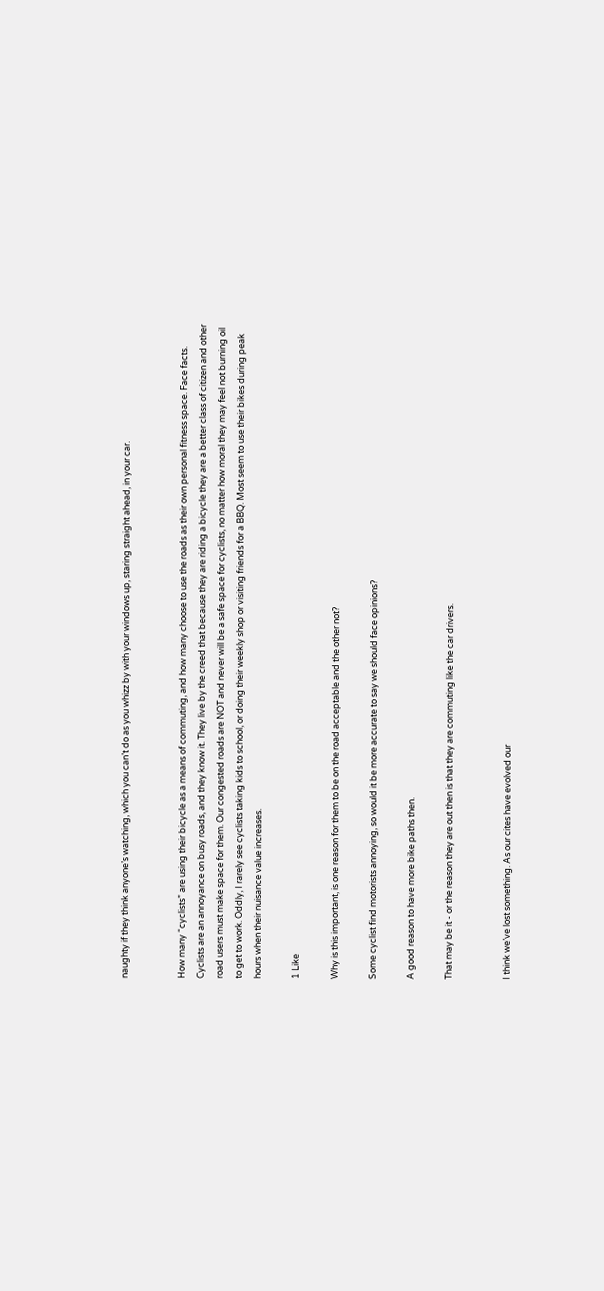naughty if they think anyone’s watching, which you can’t do as you whizz by with your windows up, staring straight ahead, in your car.


How many “cyclists” are using their bicycle as a means of commuting, and how many choose to use the roads as their own personal fitness space. Face facts. Cyclists are an annoyance on busy roads, and they know it. They live by the creed that because they are riding a bicycle they are a better class of citizen and other road users must make space for them. Our congested roads are NOT and never will be a safe space for cyclists, no matter how moral they may feel not burning oil to get to work. Oddly, I rarely see cyclists taking kids to school, or doing their weekly shop or visiting friends for a BBQ. Most seem to use their bikes during peak hours when their nuisance value increases.

1 Like

Why is this important, is one reason for them to be on the road acceptable and the other not?

Some cyclist find motorists annoying, so would it be more accurate to say we should face opinions?

A good reason to have more bike paths then.

That may be it - or the reason they are out then is that they are commuting like the car drivers.


I think we’ve lost something. As our cites have evolved our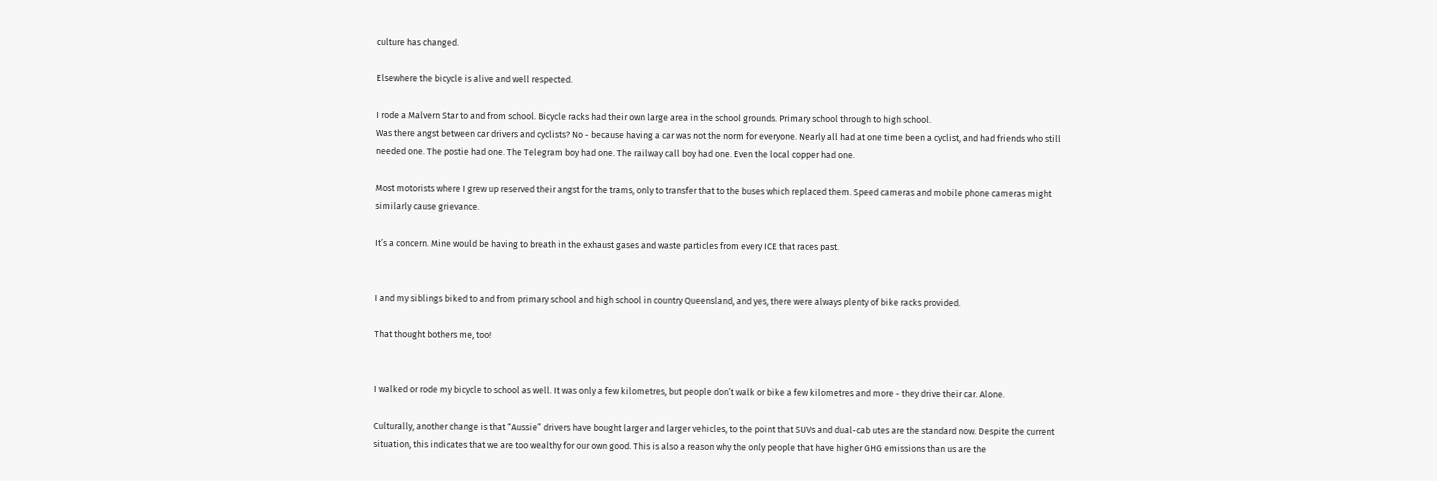culture has changed.

Elsewhere the bicycle is alive and well respected.

I rode a Malvern Star to and from school. Bicycle racks had their own large area in the school grounds. Primary school through to high school.
Was there angst between car drivers and cyclists? No - because having a car was not the norm for everyone. Nearly all had at one time been a cyclist, and had friends who still needed one. The postie had one. The Telegram boy had one. The railway call boy had one. Even the local copper had one.

Most motorists where I grew up reserved their angst for the trams, only to transfer that to the buses which replaced them. Speed cameras and mobile phone cameras might similarly cause grievance.

It’s a concern. Mine would be having to breath in the exhaust gases and waste particles from every ICE that races past.


I and my siblings biked to and from primary school and high school in country Queensland, and yes, there were always plenty of bike racks provided.

That thought bothers me, too!


I walked or rode my bicycle to school as well. It was only a few kilometres, but people don’t walk or bike a few kilometres and more - they drive their car. Alone.

Culturally, another change is that “Aussie” drivers have bought larger and larger vehicles, to the point that SUVs and dual-cab utes are the standard now. Despite the current situation, this indicates that we are too wealthy for our own good. This is also a reason why the only people that have higher GHG emissions than us are the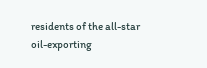residents of the all-star oil-exporting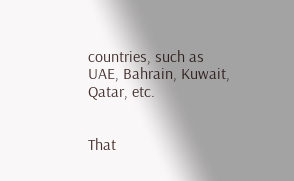countries, such as UAE, Bahrain, Kuwait, Qatar, etc.


That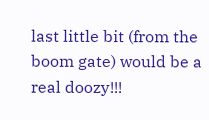last little bit (from the boom gate) would be a real doozy!!!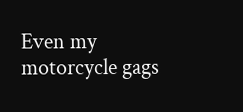Even my motorcycle gags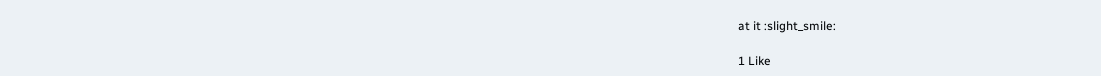at it :slight_smile:

1 Like